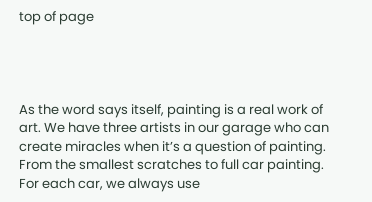top of page




As the word says itself, painting is a real work of art. We have three artists in our garage who can create miracles when it’s a question of painting. From the smallest scratches to full car painting. For each car, we always use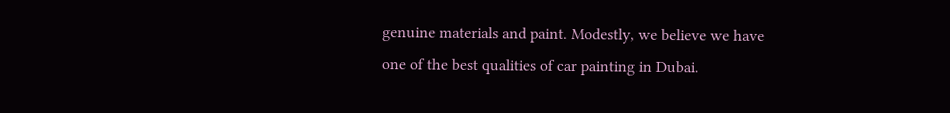genuine materials and paint. Modestly, we believe we have one of the best qualities of car painting in Dubai.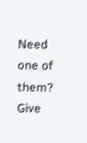Need one of them? Give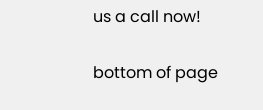us a call now!

bottom of page